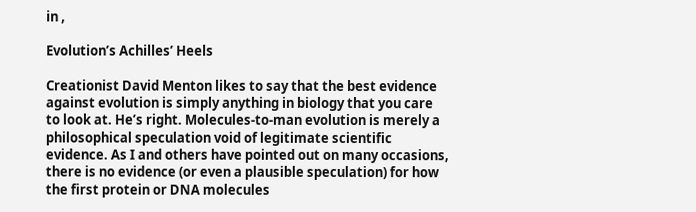in ,

Evolution’s Achilles’ Heels

Creationist David Menton likes to say that the best evidence against evolution is simply anything in biology that you care to look at. He’s right. Molecules-to-man evolution is merely a philosophical speculation void of legitimate scientific evidence. As I and others have pointed out on many occasions, there is no evidence (or even a plausible speculation) for how the first protein or DNA molecules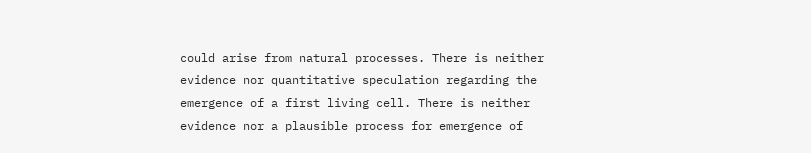could arise from natural processes. There is neither evidence nor quantitative speculation regarding the emergence of a first living cell. There is neither evidence nor a plausible process for emergence of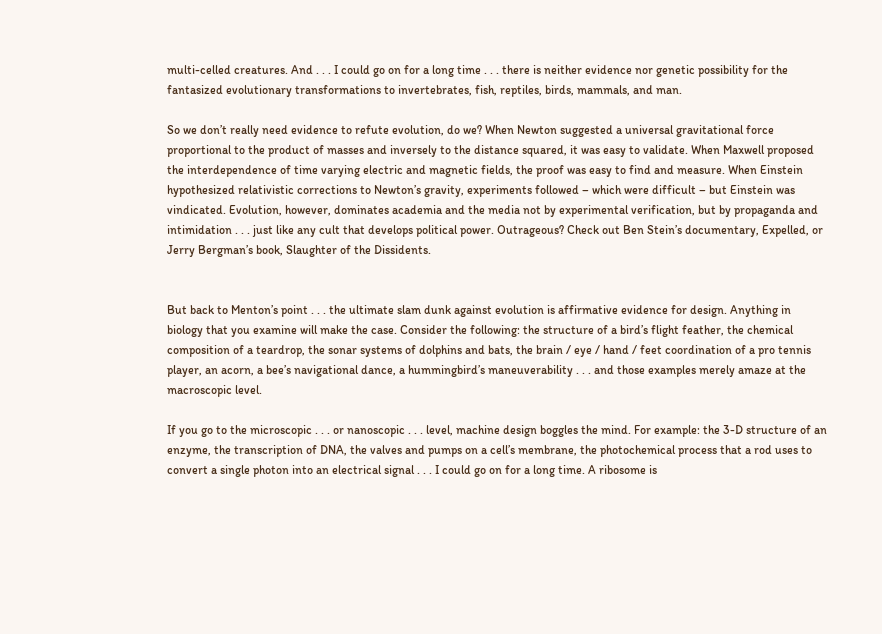multi-celled creatures. And . . . I could go on for a long time . . . there is neither evidence nor genetic possibility for the fantasized evolutionary transformations to invertebrates, fish, reptiles, birds, mammals, and man.

So we don’t really need evidence to refute evolution, do we? When Newton suggested a universal gravitational force proportional to the product of masses and inversely to the distance squared, it was easy to validate. When Maxwell proposed the interdependence of time varying electric and magnetic fields, the proof was easy to find and measure. When Einstein hypothesized relativistic corrections to Newton’s gravity, experiments followed – which were difficult – but Einstein was vindicated. Evolution, however, dominates academia and the media not by experimental verification, but by propaganda and intimidation . . . just like any cult that develops political power. Outrageous? Check out Ben Stein’s documentary, Expelled, or Jerry Bergman’s book, Slaughter of the Dissidents.


But back to Menton’s point . . . the ultimate slam dunk against evolution is affirmative evidence for design. Anything in biology that you examine will make the case. Consider the following: the structure of a bird’s flight feather, the chemical composition of a teardrop, the sonar systems of dolphins and bats, the brain / eye / hand / feet coordination of a pro tennis player, an acorn, a bee’s navigational dance, a hummingbird’s maneuverability . . . and those examples merely amaze at the macroscopic level.

If you go to the microscopic . . . or nanoscopic . . . level, machine design boggles the mind. For example: the 3-D structure of an enzyme, the transcription of DNA, the valves and pumps on a cell’s membrane, the photochemical process that a rod uses to convert a single photon into an electrical signal . . . I could go on for a long time. A ribosome is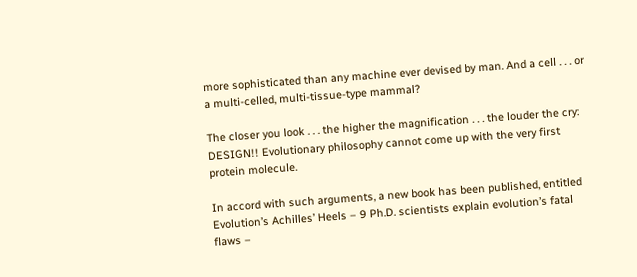more sophisticated than any machine ever devised by man. And a cell . . . or a multi-celled, multi-tissue-type mammal?

The closer you look . . . the higher the magnification . . . the louder the cry: DESIGN!! Evolutionary philosophy cannot come up with the very first protein molecule.

In accord with such arguments, a new book has been published, entitled Evolution’s Achilles’ Heels – 9 Ph.D. scientists explain evolution’s fatal flaws –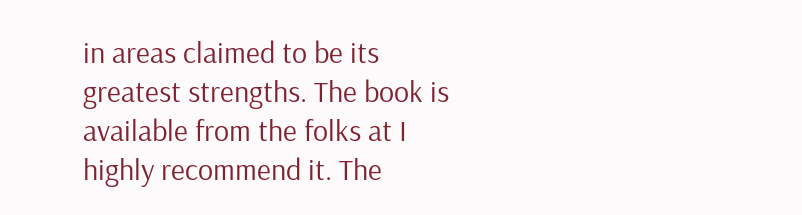in areas claimed to be its greatest strengths. The book is available from the folks at I highly recommend it. The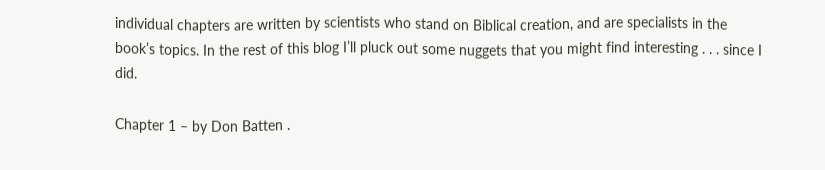individual chapters are written by scientists who stand on Biblical creation, and are specialists in the book’s topics. In the rest of this blog I’ll pluck out some nuggets that you might find interesting . . . since I did.

Chapter 1 – by Don Batten .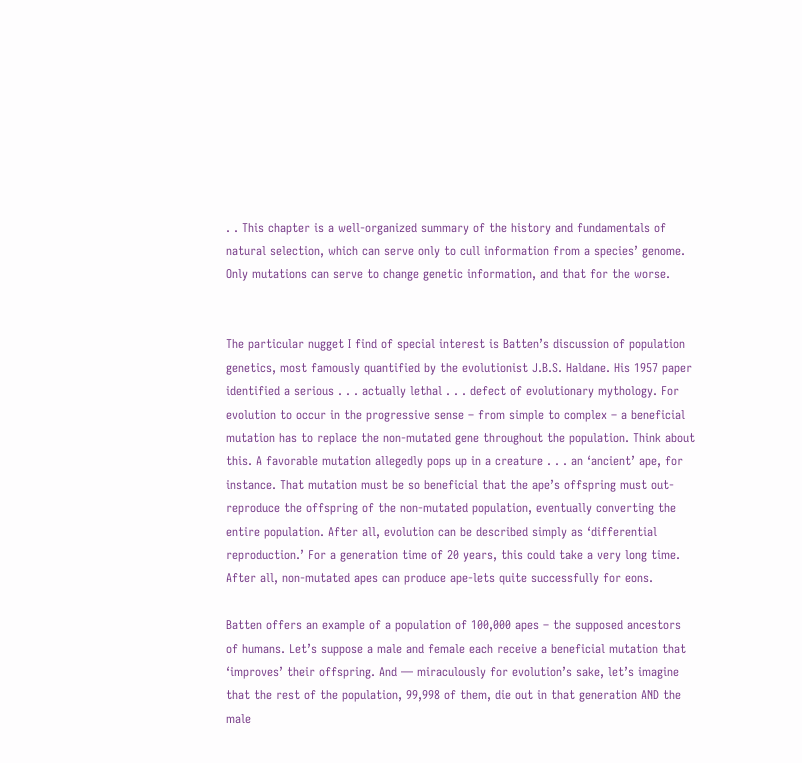. . This chapter is a well-organized summary of the history and fundamentals of natural selection, which can serve only to cull information from a species’ genome. Only mutations can serve to change genetic information, and that for the worse.


The particular nugget I find of special interest is Batten’s discussion of population genetics, most famously quantified by the evolutionist J.B.S. Haldane. His 1957 paper identified a serious . . . actually lethal . . . defect of evolutionary mythology. For evolution to occur in the progressive sense – from simple to complex – a beneficial mutation has to replace the non-mutated gene throughout the population. Think about this. A favorable mutation allegedly pops up in a creature . . . an ‘ancient’ ape, for instance. That mutation must be so beneficial that the ape’s offspring must out-reproduce the offspring of the non-mutated population, eventually converting the entire population. After all, evolution can be described simply as ‘differential reproduction.’ For a generation time of 20 years, this could take a very long time. After all, non-mutated apes can produce ape-lets quite successfully for eons.

Batten offers an example of a population of 100,000 apes – the supposed ancestors of humans. Let’s suppose a male and female each receive a beneficial mutation that ‘improves’ their offspring. And — miraculously for evolution’s sake, let’s imagine that the rest of the population, 99,998 of them, die out in that generation AND the male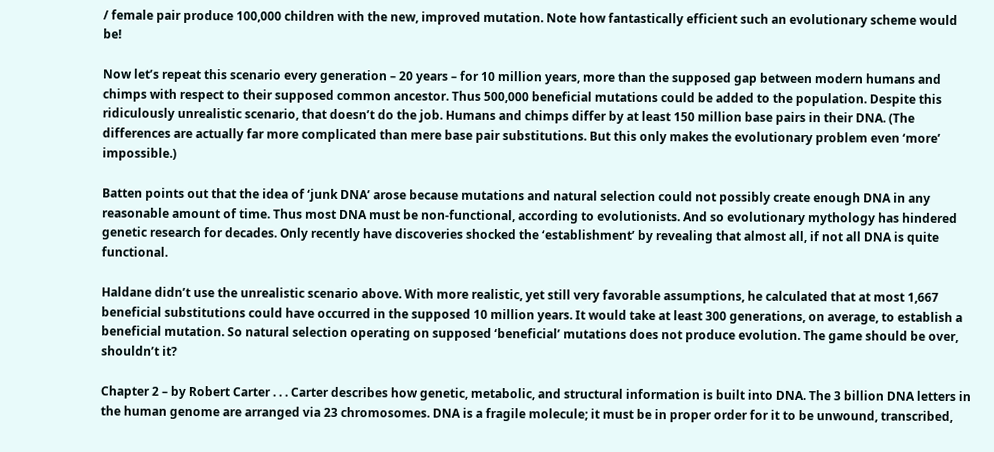/ female pair produce 100,000 children with the new, improved mutation. Note how fantastically efficient such an evolutionary scheme would be!

Now let’s repeat this scenario every generation – 20 years – for 10 million years, more than the supposed gap between modern humans and chimps with respect to their supposed common ancestor. Thus 500,000 beneficial mutations could be added to the population. Despite this ridiculously unrealistic scenario, that doesn’t do the job. Humans and chimps differ by at least 150 million base pairs in their DNA. (The differences are actually far more complicated than mere base pair substitutions. But this only makes the evolutionary problem even ‘more’ impossible.)

Batten points out that the idea of ‘junk DNA’ arose because mutations and natural selection could not possibly create enough DNA in any reasonable amount of time. Thus most DNA must be non-functional, according to evolutionists. And so evolutionary mythology has hindered genetic research for decades. Only recently have discoveries shocked the ‘establishment’ by revealing that almost all, if not all DNA is quite functional.

Haldane didn’t use the unrealistic scenario above. With more realistic, yet still very favorable assumptions, he calculated that at most 1,667 beneficial substitutions could have occurred in the supposed 10 million years. It would take at least 300 generations, on average, to establish a beneficial mutation. So natural selection operating on supposed ‘beneficial’ mutations does not produce evolution. The game should be over, shouldn’t it?

Chapter 2 – by Robert Carter . . . Carter describes how genetic, metabolic, and structural information is built into DNA. The 3 billion DNA letters in the human genome are arranged via 23 chromosomes. DNA is a fragile molecule; it must be in proper order for it to be unwound, transcribed,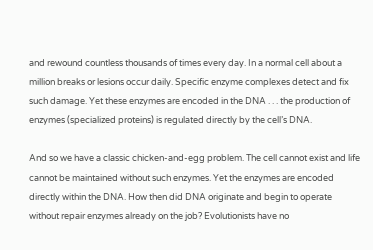and rewound countless thousands of times every day. In a normal cell about a million breaks or lesions occur daily. Specific enzyme complexes detect and fix such damage. Yet these enzymes are encoded in the DNA . . . the production of enzymes (specialized proteins) is regulated directly by the cell’s DNA.

And so we have a classic chicken-and-egg problem. The cell cannot exist and life cannot be maintained without such enzymes. Yet the enzymes are encoded directly within the DNA. How then did DNA originate and begin to operate without repair enzymes already on the job? Evolutionists have no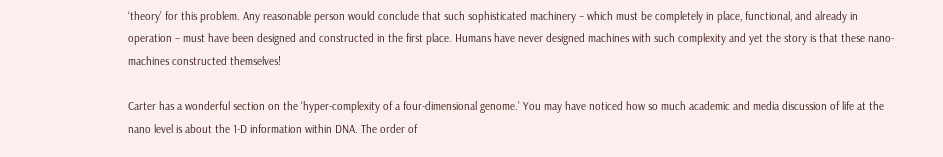‘theory’ for this problem. Any reasonable person would conclude that such sophisticated machinery – which must be completely in place, functional, and already in operation – must have been designed and constructed in the first place. Humans have never designed machines with such complexity and yet the story is that these nano-machines constructed themselves!

Carter has a wonderful section on the ‘hyper-complexity of a four-dimensional genome.’ You may have noticed how so much academic and media discussion of life at the nano level is about the 1-D information within DNA. The order of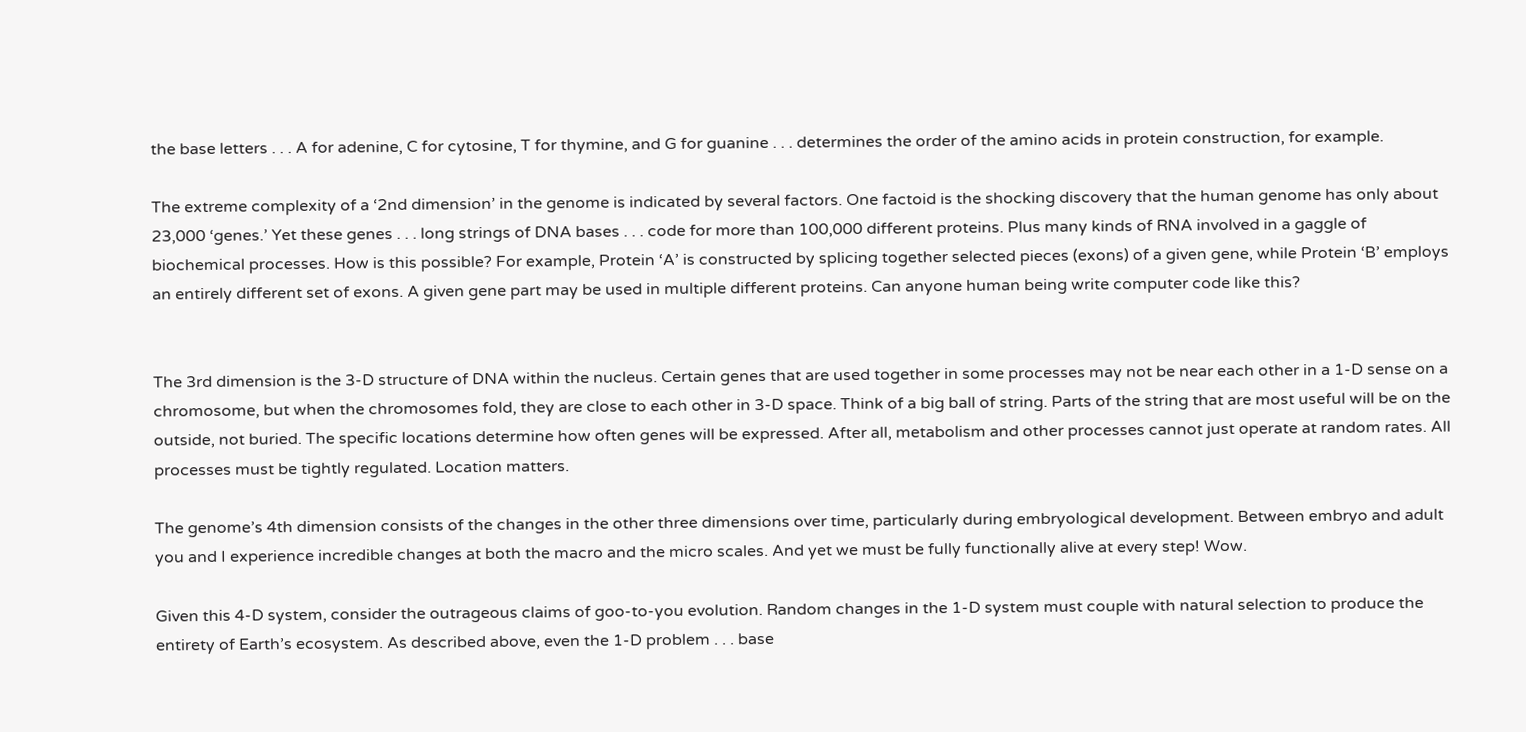the base letters . . . A for adenine, C for cytosine, T for thymine, and G for guanine . . . determines the order of the amino acids in protein construction, for example.

The extreme complexity of a ‘2nd dimension’ in the genome is indicated by several factors. One factoid is the shocking discovery that the human genome has only about 23,000 ‘genes.’ Yet these genes . . . long strings of DNA bases . . . code for more than 100,000 different proteins. Plus many kinds of RNA involved in a gaggle of biochemical processes. How is this possible? For example, Protein ‘A’ is constructed by splicing together selected pieces (exons) of a given gene, while Protein ‘B’ employs an entirely different set of exons. A given gene part may be used in multiple different proteins. Can anyone human being write computer code like this?


The 3rd dimension is the 3-D structure of DNA within the nucleus. Certain genes that are used together in some processes may not be near each other in a 1-D sense on a chromosome, but when the chromosomes fold, they are close to each other in 3-D space. Think of a big ball of string. Parts of the string that are most useful will be on the outside, not buried. The specific locations determine how often genes will be expressed. After all, metabolism and other processes cannot just operate at random rates. All processes must be tightly regulated. Location matters.

The genome’s 4th dimension consists of the changes in the other three dimensions over time, particularly during embryological development. Between embryo and adult you and I experience incredible changes at both the macro and the micro scales. And yet we must be fully functionally alive at every step! Wow.

Given this 4-D system, consider the outrageous claims of goo-to-you evolution. Random changes in the 1-D system must couple with natural selection to produce the entirety of Earth’s ecosystem. As described above, even the 1-D problem . . . base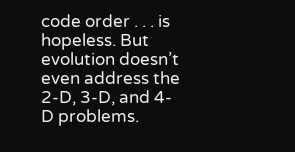code order . . . is hopeless. But evolution doesn’t even address the 2-D, 3-D, and 4-D problems.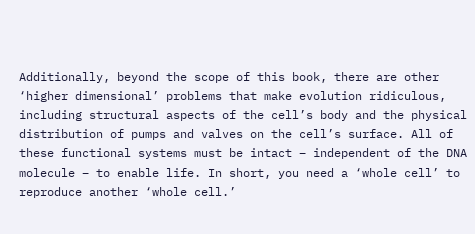Additionally, beyond the scope of this book, there are other ‘higher dimensional’ problems that make evolution ridiculous, including structural aspects of the cell’s body and the physical distribution of pumps and valves on the cell’s surface. All of these functional systems must be intact – independent of the DNA molecule – to enable life. In short, you need a ‘whole cell’ to reproduce another ‘whole cell.’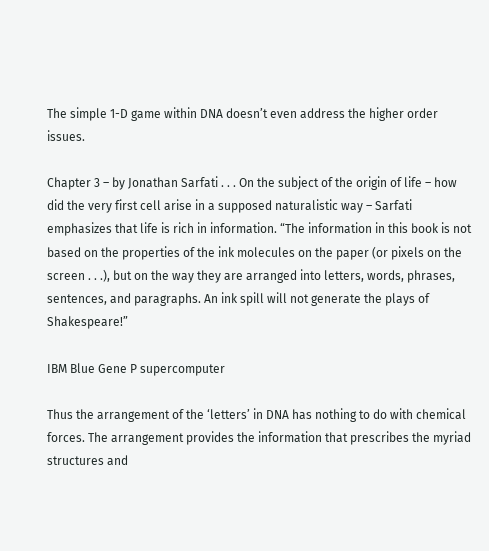The simple 1-D game within DNA doesn’t even address the higher order issues.

Chapter 3 – by Jonathan Sarfati . . . On the subject of the origin of life – how did the very first cell arise in a supposed naturalistic way – Sarfati emphasizes that life is rich in information. “The information in this book is not based on the properties of the ink molecules on the paper (or pixels on the screen . . .), but on the way they are arranged into letters, words, phrases, sentences, and paragraphs. An ink spill will not generate the plays of Shakespeare!”

IBM Blue Gene P supercomputer

Thus the arrangement of the ‘letters’ in DNA has nothing to do with chemical forces. The arrangement provides the information that prescribes the myriad structures and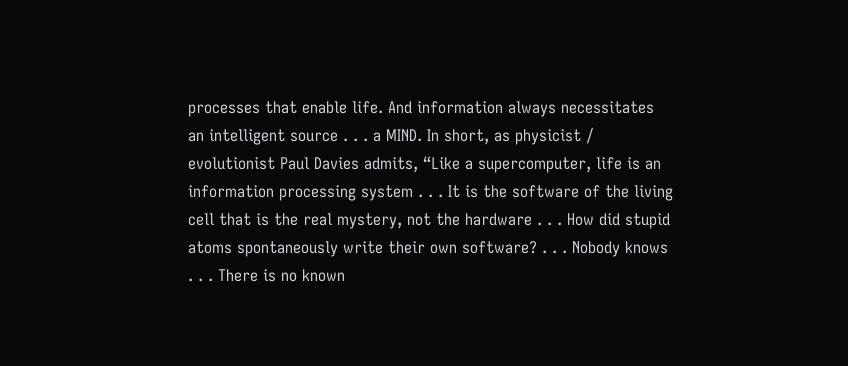processes that enable life. And information always necessitates an intelligent source . . . a MIND. In short, as physicist / evolutionist Paul Davies admits, “Like a supercomputer, life is an information processing system . . . It is the software of the living cell that is the real mystery, not the hardware . . . How did stupid atoms spontaneously write their own software? . . . Nobody knows . . . There is no known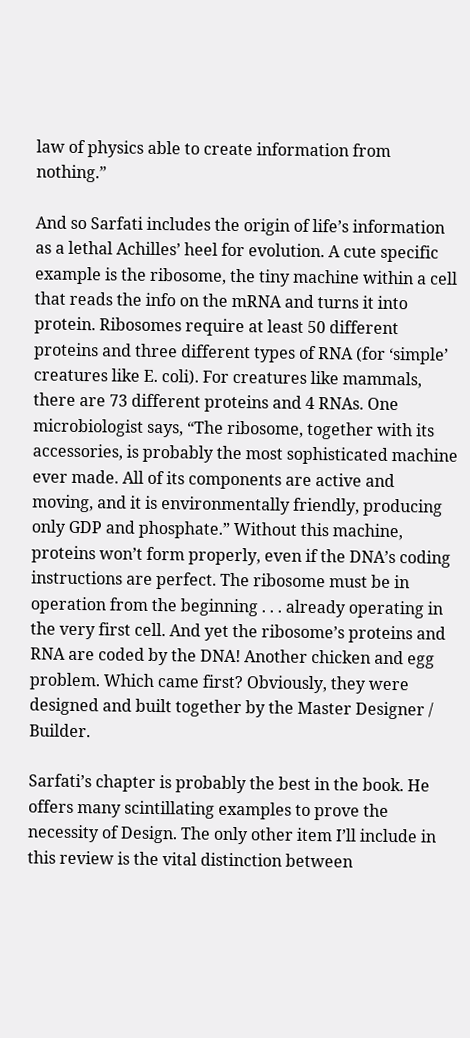law of physics able to create information from nothing.”

And so Sarfati includes the origin of life’s information as a lethal Achilles’ heel for evolution. A cute specific example is the ribosome, the tiny machine within a cell that reads the info on the mRNA and turns it into protein. Ribosomes require at least 50 different proteins and three different types of RNA (for ‘simple’ creatures like E. coli). For creatures like mammals, there are 73 different proteins and 4 RNAs. One microbiologist says, “The ribosome, together with its accessories, is probably the most sophisticated machine ever made. All of its components are active and moving, and it is environmentally friendly, producing only GDP and phosphate.” Without this machine, proteins won’t form properly, even if the DNA’s coding instructions are perfect. The ribosome must be in operation from the beginning . . . already operating in the very first cell. And yet the ribosome’s proteins and RNA are coded by the DNA! Another chicken and egg problem. Which came first? Obviously, they were designed and built together by the Master Designer / Builder.

Sarfati’s chapter is probably the best in the book. He offers many scintillating examples to prove the necessity of Design. The only other item I’ll include in this review is the vital distinction between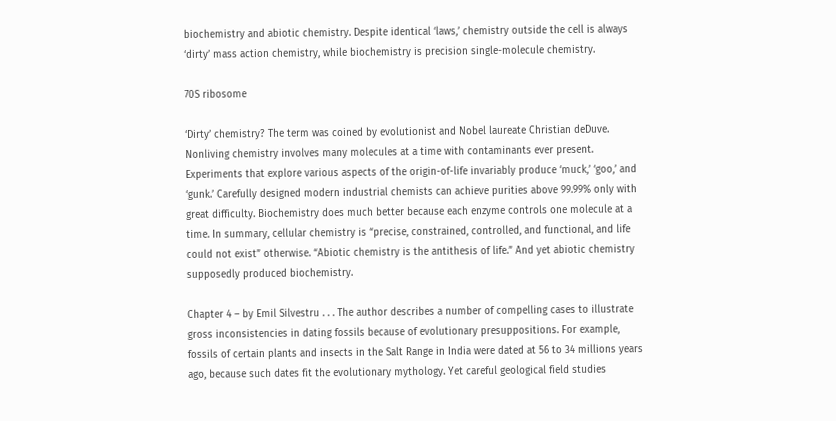biochemistry and abiotic chemistry. Despite identical ‘laws,’ chemistry outside the cell is always ‘dirty’ mass action chemistry, while biochemistry is precision single-molecule chemistry.

70S ribosome

‘Dirty’ chemistry? The term was coined by evolutionist and Nobel laureate Christian deDuve. Nonliving chemistry involves many molecules at a time with contaminants ever present. Experiments that explore various aspects of the origin-of-life invariably produce ‘muck,’ ‘goo,’ and ‘gunk.’ Carefully designed modern industrial chemists can achieve purities above 99.99% only with great difficulty. Biochemistry does much better because each enzyme controls one molecule at a time. In summary, cellular chemistry is “precise, constrained, controlled, and functional, and life could not exist” otherwise. “Abiotic chemistry is the antithesis of life.” And yet abiotic chemistry supposedly produced biochemistry.

Chapter 4 – by Emil Silvestru . . . The author describes a number of compelling cases to illustrate gross inconsistencies in dating fossils because of evolutionary presuppositions. For example, fossils of certain plants and insects in the Salt Range in India were dated at 56 to 34 millions years ago, because such dates fit the evolutionary mythology. Yet careful geological field studies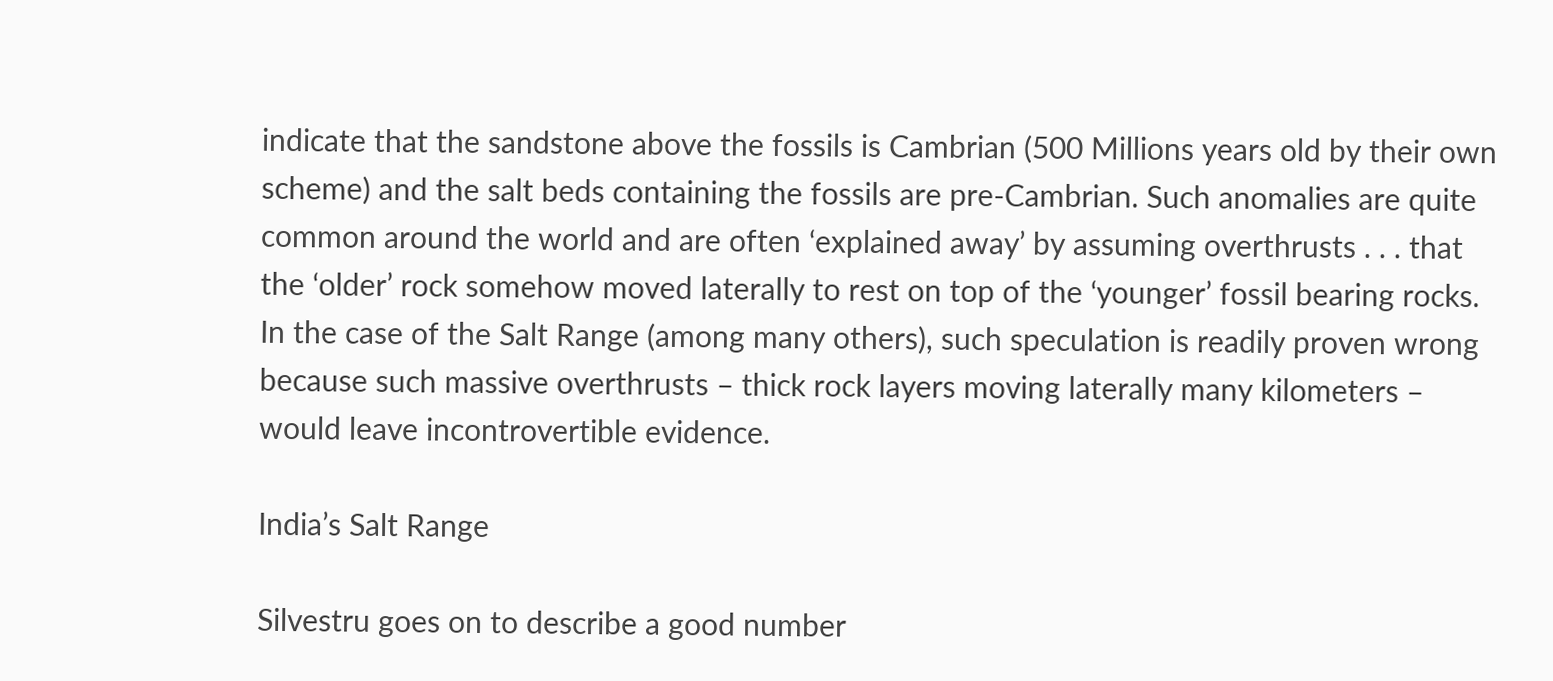indicate that the sandstone above the fossils is Cambrian (500 Millions years old by their own scheme) and the salt beds containing the fossils are pre-Cambrian. Such anomalies are quite common around the world and are often ‘explained away’ by assuming overthrusts . . . that the ‘older’ rock somehow moved laterally to rest on top of the ‘younger’ fossil bearing rocks. In the case of the Salt Range (among many others), such speculation is readily proven wrong because such massive overthrusts – thick rock layers moving laterally many kilometers – would leave incontrovertible evidence.

India’s Salt Range

Silvestru goes on to describe a good number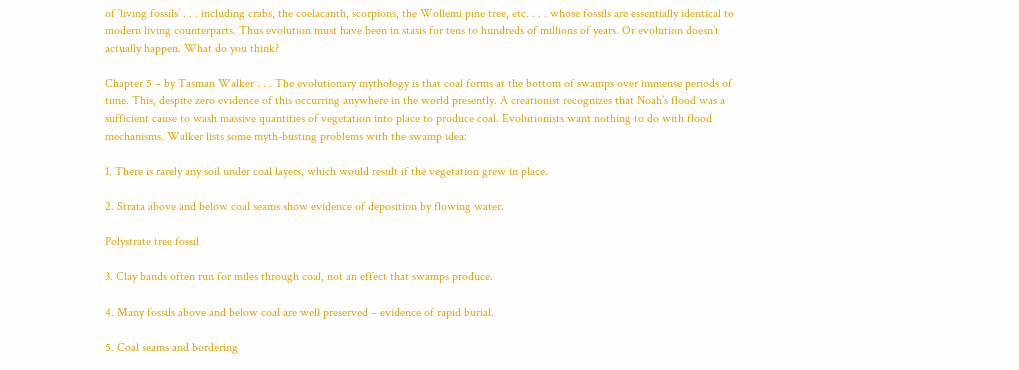of ‘living fossils’ . . . including crabs, the coelacanth, scorpions, the Wollemi pine tree, etc. . . . whose fossils are essentially identical to modern living counterparts. Thus evolution must have been in stasis for tens to hundreds of millions of years. Or evolution doesn’t actually happen. What do you think?

Chapter 5 – by Tasman Walker . . . The evolutionary mythology is that coal forms at the bottom of swamps over immense periods of time. This, despite zero evidence of this occurring anywhere in the world presently. A creationist recognizes that Noah’s flood was a sufficient cause to wash massive quantities of vegetation into place to produce coal. Evolutionists want nothing to do with flood mechanisms. Walker lists some myth-busting problems with the swamp idea:

1. There is rarely any soil under coal layers, which would result if the vegetation grew in place.

2. Strata above and below coal seams show evidence of deposition by flowing water.

Polystrate tree fossil

3. Clay bands often run for miles through coal, not an effect that swamps produce.

4. Many fossils above and below coal are well preserved – evidence of rapid burial.

5. Coal seams and bordering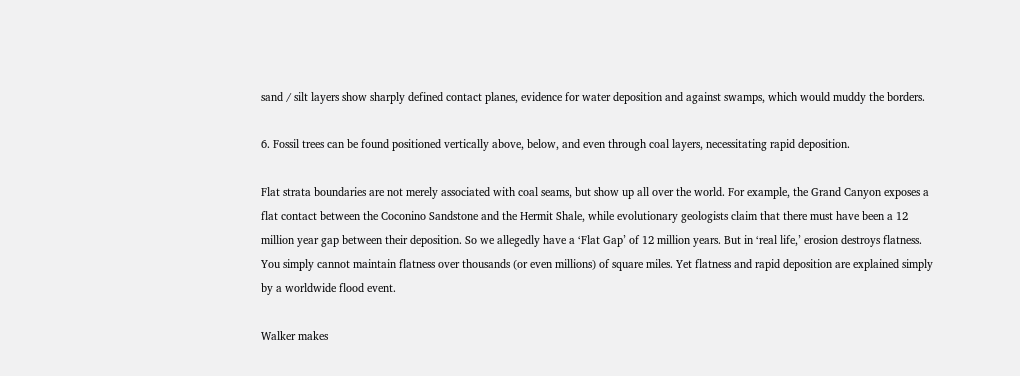sand / silt layers show sharply defined contact planes, evidence for water deposition and against swamps, which would muddy the borders.

6. Fossil trees can be found positioned vertically above, below, and even through coal layers, necessitating rapid deposition.

Flat strata boundaries are not merely associated with coal seams, but show up all over the world. For example, the Grand Canyon exposes a flat contact between the Coconino Sandstone and the Hermit Shale, while evolutionary geologists claim that there must have been a 12 million year gap between their deposition. So we allegedly have a ‘Flat Gap’ of 12 million years. But in ‘real life,’ erosion destroys flatness. You simply cannot maintain flatness over thousands (or even millions) of square miles. Yet flatness and rapid deposition are explained simply by a worldwide flood event.

Walker makes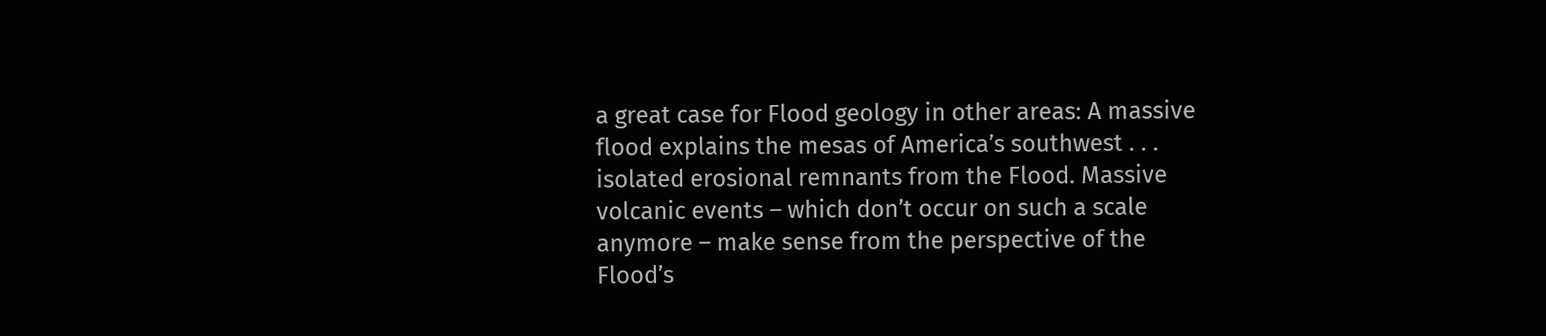a great case for Flood geology in other areas: A massive flood explains the mesas of America’s southwest . . . isolated erosional remnants from the Flood. Massive volcanic events – which don’t occur on such a scale anymore – make sense from the perspective of the Flood’s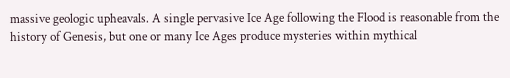massive geologic upheavals. A single pervasive Ice Age following the Flood is reasonable from the history of Genesis, but one or many Ice Ages produce mysteries within mythical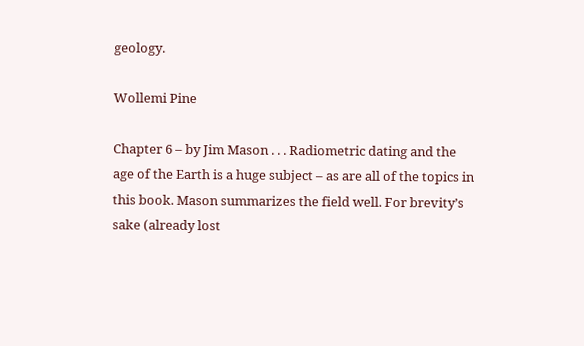geology.

Wollemi Pine

Chapter 6 – by Jim Mason . . . Radiometric dating and the age of the Earth is a huge subject – as are all of the topics in this book. Mason summarizes the field well. For brevity’s sake (already lost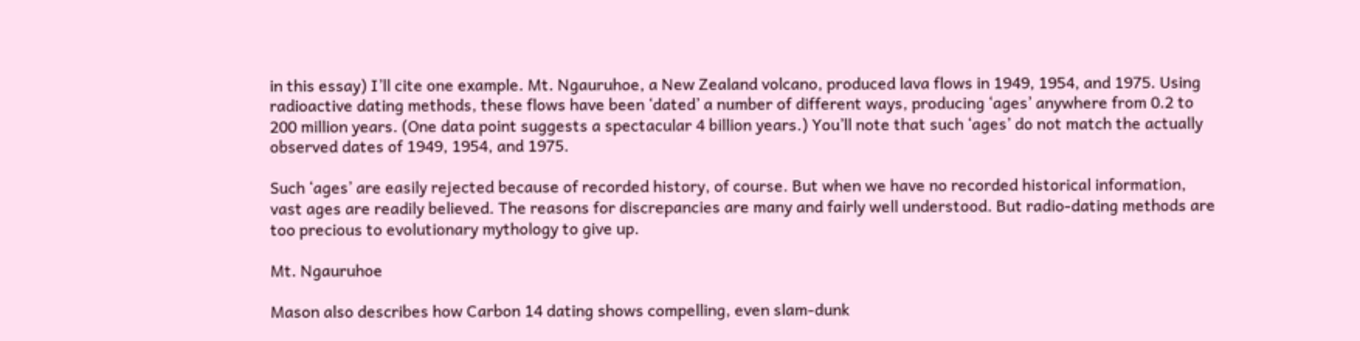in this essay) I’ll cite one example. Mt. Ngauruhoe, a New Zealand volcano, produced lava flows in 1949, 1954, and 1975. Using radioactive dating methods, these flows have been ‘dated’ a number of different ways, producing ‘ages’ anywhere from 0.2 to 200 million years. (One data point suggests a spectacular 4 billion years.) You’ll note that such ‘ages’ do not match the actually observed dates of 1949, 1954, and 1975.

Such ‘ages’ are easily rejected because of recorded history, of course. But when we have no recorded historical information, vast ages are readily believed. The reasons for discrepancies are many and fairly well understood. But radio-dating methods are too precious to evolutionary mythology to give up.

Mt. Ngauruhoe

Mason also describes how Carbon 14 dating shows compelling, even slam-dunk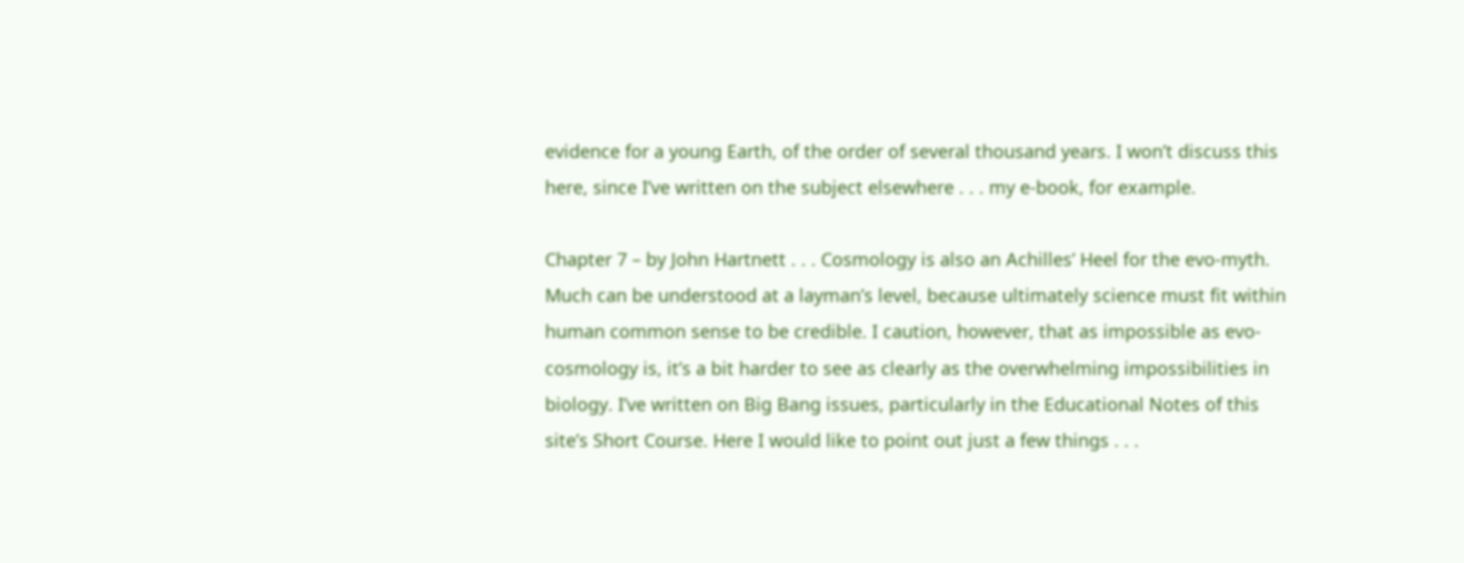evidence for a young Earth, of the order of several thousand years. I won’t discuss this here, since I’ve written on the subject elsewhere . . . my e-book, for example.

Chapter 7 – by John Hartnett . . . Cosmology is also an Achilles’ Heel for the evo-myth. Much can be understood at a layman’s level, because ultimately science must fit within human common sense to be credible. I caution, however, that as impossible as evo-cosmology is, it’s a bit harder to see as clearly as the overwhelming impossibilities in biology. I’ve written on Big Bang issues, particularly in the Educational Notes of this site’s Short Course. Here I would like to point out just a few things . . .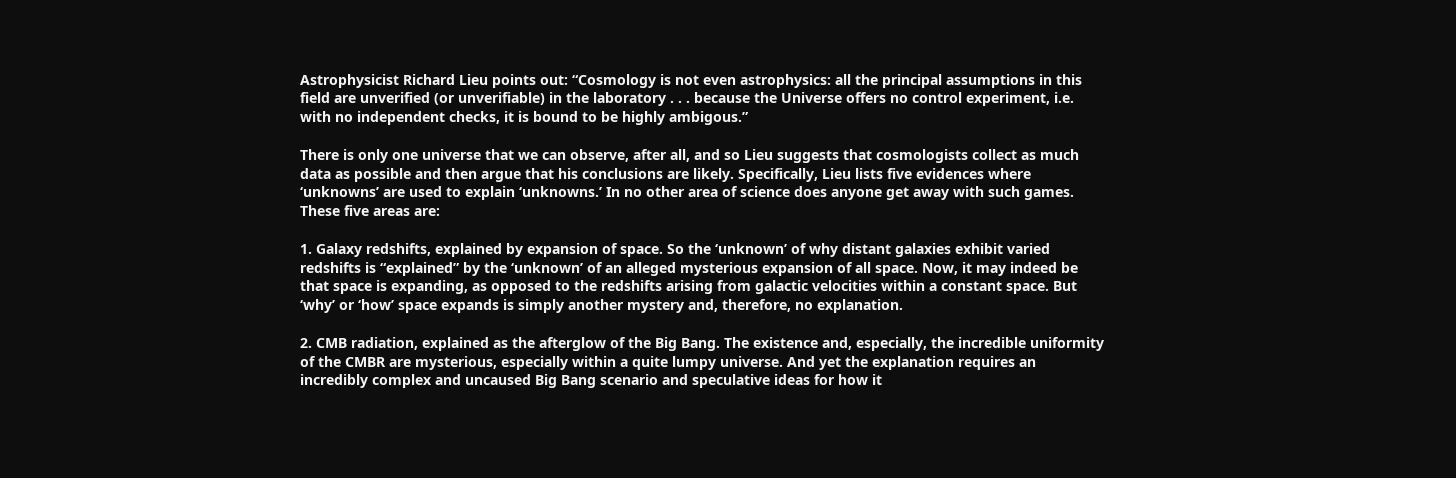Astrophysicist Richard Lieu points out: “Cosmology is not even astrophysics: all the principal assumptions in this field are unverified (or unverifiable) in the laboratory . . . because the Universe offers no control experiment, i.e. with no independent checks, it is bound to be highly ambigous.”

There is only one universe that we can observe, after all, and so Lieu suggests that cosmologists collect as much data as possible and then argue that his conclusions are likely. Specifically, Lieu lists five evidences where ‘unknowns’ are used to explain ‘unknowns.’ In no other area of science does anyone get away with such games. These five areas are:

1. Galaxy redshifts, explained by expansion of space. So the ‘unknown’ of why distant galaxies exhibit varied redshifts is “explained” by the ‘unknown’ of an alleged mysterious expansion of all space. Now, it may indeed be that space is expanding, as opposed to the redshifts arising from galactic velocities within a constant space. But ‘why’ or ‘how’ space expands is simply another mystery and, therefore, no explanation.

2. CMB radiation, explained as the afterglow of the Big Bang. The existence and, especially, the incredible uniformity of the CMBR are mysterious, especially within a quite lumpy universe. And yet the explanation requires an incredibly complex and uncaused Big Bang scenario and speculative ideas for how it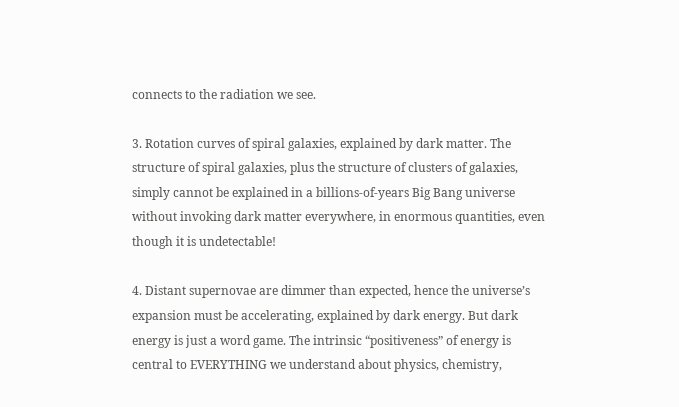connects to the radiation we see.

3. Rotation curves of spiral galaxies, explained by dark matter. The structure of spiral galaxies, plus the structure of clusters of galaxies, simply cannot be explained in a billions-of-years Big Bang universe without invoking dark matter everywhere, in enormous quantities, even though it is undetectable!

4. Distant supernovae are dimmer than expected, hence the universe’s expansion must be accelerating, explained by dark energy. But dark energy is just a word game. The intrinsic “positiveness” of energy is central to EVERYTHING we understand about physics, chemistry,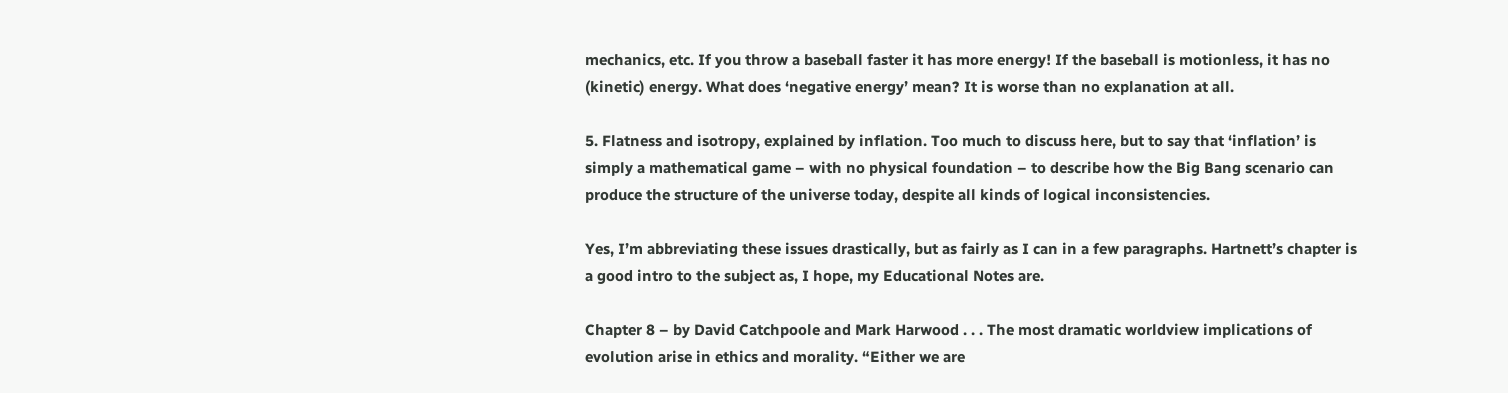mechanics, etc. If you throw a baseball faster it has more energy! If the baseball is motionless, it has no (kinetic) energy. What does ‘negative energy’ mean? It is worse than no explanation at all.

5. Flatness and isotropy, explained by inflation. Too much to discuss here, but to say that ‘inflation’ is simply a mathematical game – with no physical foundation – to describe how the Big Bang scenario can produce the structure of the universe today, despite all kinds of logical inconsistencies.

Yes, I’m abbreviating these issues drastically, but as fairly as I can in a few paragraphs. Hartnett’s chapter is a good intro to the subject as, I hope, my Educational Notes are.

Chapter 8 – by David Catchpoole and Mark Harwood . . . The most dramatic worldview implications of evolution arise in ethics and morality. “Either we are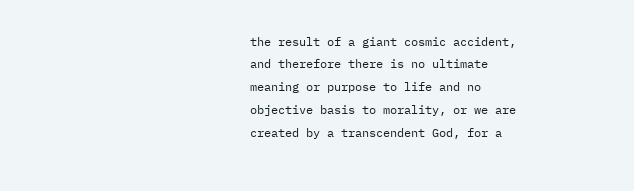the result of a giant cosmic accident, and therefore there is no ultimate meaning or purpose to life and no objective basis to morality, or we are created by a transcendent God, for a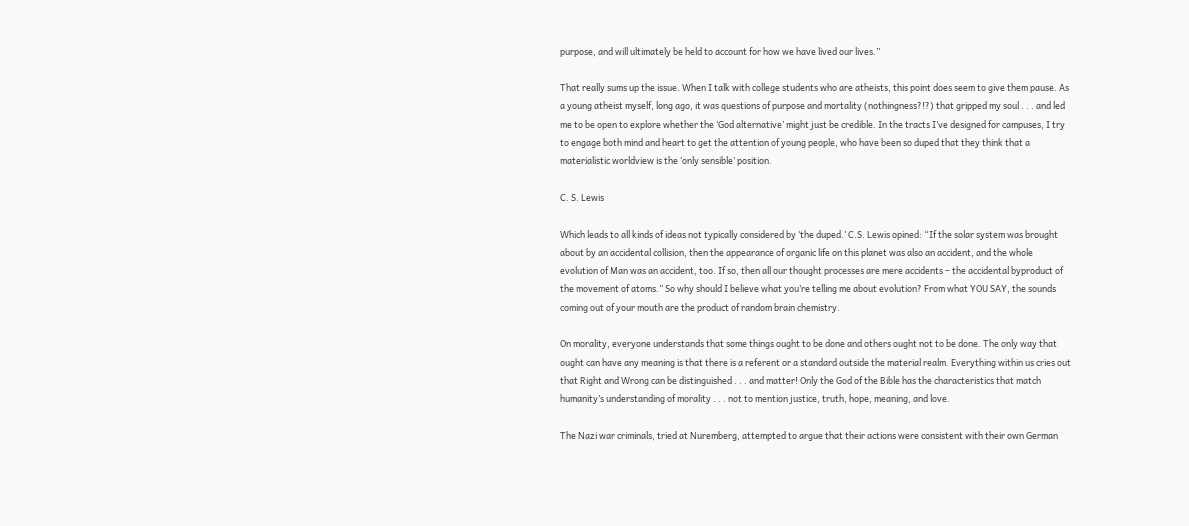purpose, and will ultimately be held to account for how we have lived our lives.”

That really sums up the issue. When I talk with college students who are atheists, this point does seem to give them pause. As a young atheist myself, long ago, it was questions of purpose and mortality (nothingness?!?) that gripped my soul . . . and led me to be open to explore whether the ‘God alternative’ might just be credible. In the tracts I’ve designed for campuses, I try to engage both mind and heart to get the attention of young people, who have been so duped that they think that a materialistic worldview is the ‘only sensible’ position.

C. S. Lewis

Which leads to all kinds of ideas not typically considered by ‘the duped.’ C.S. Lewis opined: “If the solar system was brought about by an accidental collision, then the appearance of organic life on this planet was also an accident, and the whole evolution of Man was an accident, too. If so, then all our thought processes are mere accidents – the accidental byproduct of the movement of atoms.” So why should I believe what you’re telling me about evolution? From what YOU SAY, the sounds coming out of your mouth are the product of random brain chemistry.

On morality, everyone understands that some things ought to be done and others ought not to be done. The only way that ought can have any meaning is that there is a referent or a standard outside the material realm. Everything within us cries out that Right and Wrong can be distinguished . . . and matter! Only the God of the Bible has the characteristics that match humanity’s understanding of morality . . . not to mention justice, truth, hope, meaning, and love.

The Nazi war criminals, tried at Nuremberg, attempted to argue that their actions were consistent with their own German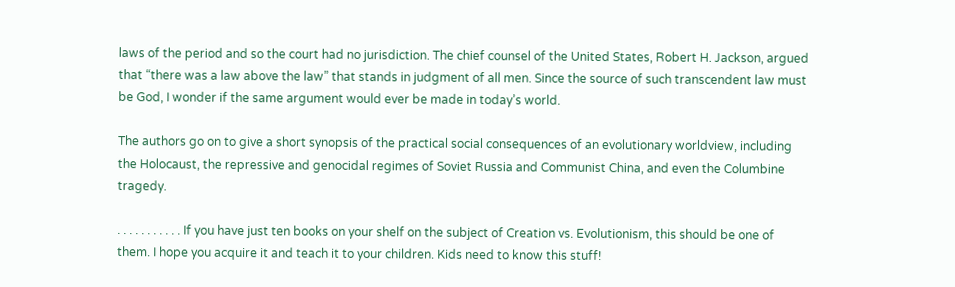laws of the period and so the court had no jurisdiction. The chief counsel of the United States, Robert H. Jackson, argued that “there was a law above the law” that stands in judgment of all men. Since the source of such transcendent law must be God, I wonder if the same argument would ever be made in today’s world.

The authors go on to give a short synopsis of the practical social consequences of an evolutionary worldview, including the Holocaust, the repressive and genocidal regimes of Soviet Russia and Communist China, and even the Columbine tragedy.

. . . . . . . . . . . If you have just ten books on your shelf on the subject of Creation vs. Evolutionism, this should be one of them. I hope you acquire it and teach it to your children. Kids need to know this stuff!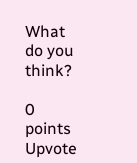What do you think?

0 points
Upvote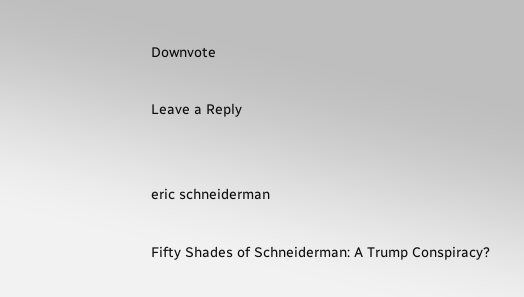Downvote

Leave a Reply


eric schneiderman

Fifty Shades of Schneiderman: A Trump Conspiracy?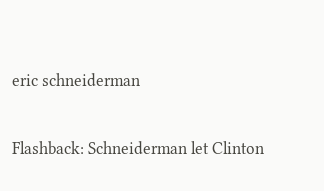eric schneiderman

Flashback: Schneiderman let Clinton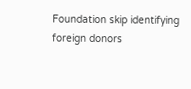Foundation skip identifying foreign donors